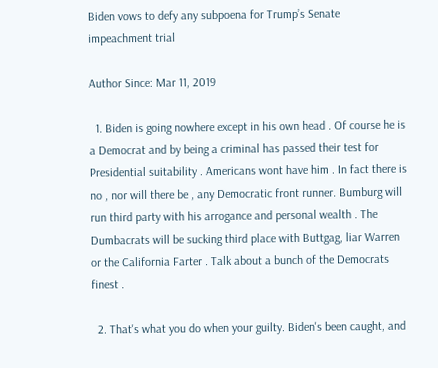Biden vows to defy any subpoena for Trump’s Senate impeachment trial

Author Since: Mar 11, 2019

  1. Biden is going nowhere except in his own head . Of course he is a Democrat and by being a criminal has passed their test for Presidential suitability . Americans wont have him . In fact there is no , nor will there be , any Democratic front runner. Bumburg will run third party with his arrogance and personal wealth . The Dumbacrats will be sucking third place with Buttgag, liar Warren or the California Farter . Talk about a bunch of the Democrats finest .

  2. That's what you do when your guilty. Biden's been caught, and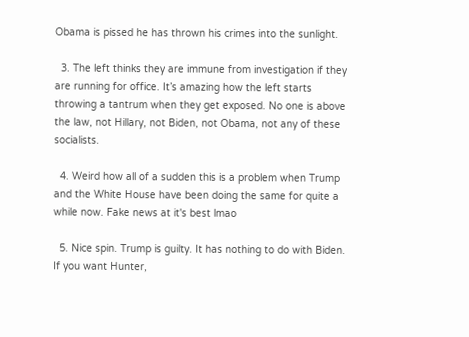Obama is pissed he has thrown his crimes into the sunlight.

  3. The left thinks they are immune from investigation if they are running for office. It’s amazing how the left starts throwing a tantrum when they get exposed. No one is above the law, not Hillary, not Biden, not Obama, not any of these socialists.

  4. Weird how all of a sudden this is a problem when Trump and the White House have been doing the same for quite a while now. Fake news at it's best lmao

  5. Nice spin. Trump is guilty. It has nothing to do with Biden. If you want Hunter,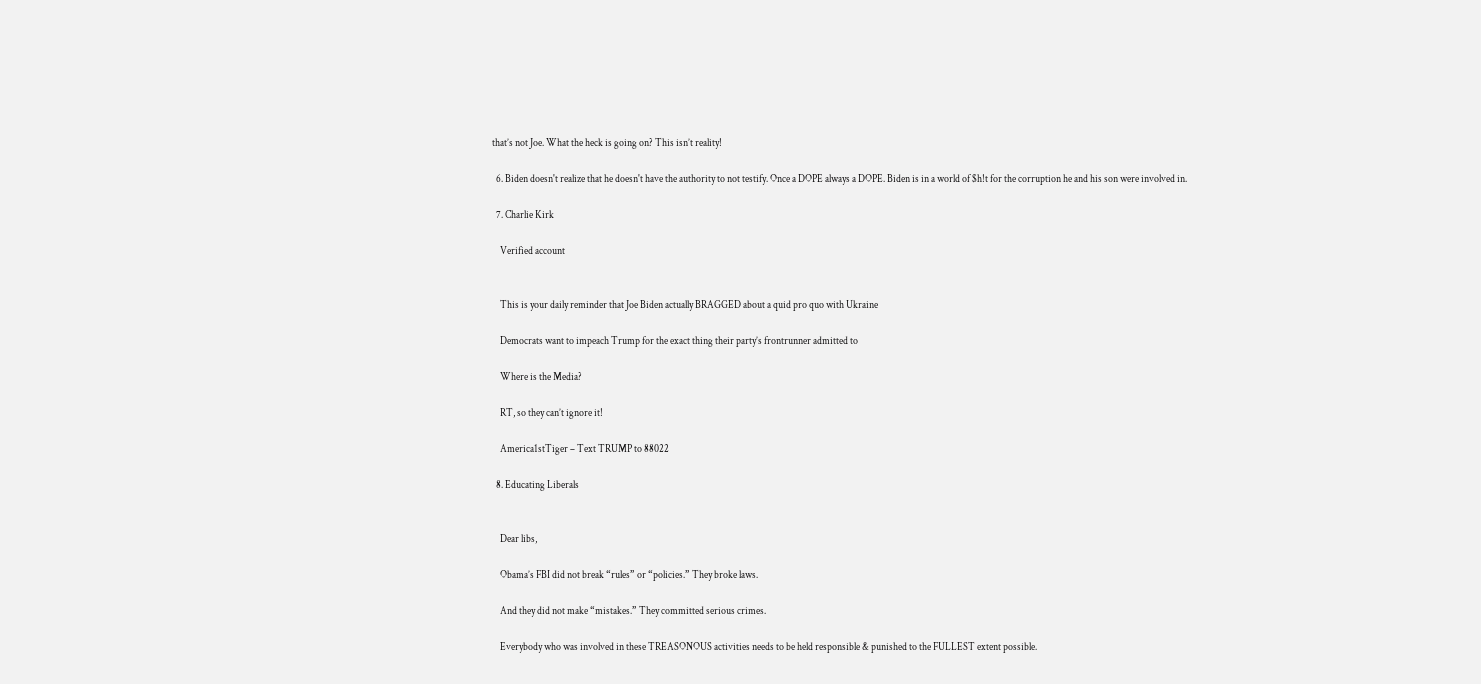that’s not Joe. What the heck is going on? This isn’t reality!

  6. Biden doesn't realize that he doesn't have the authority to not testify. Once a DOPE always a DOPE. Biden is in a world of $h!t for the corruption he and his son were involved in.

  7. Charlie Kirk

    Verified account


    This is your daily reminder that Joe Biden actually BRAGGED about a quid pro quo with Ukraine

    Democrats want to impeach Trump for the exact thing their party’s frontrunner admitted to

    Where is the Media?

    RT, so they can’t ignore it!

    America1stTiger – Text TRUMP to 88022

  8. Educating Liberals


    Dear libs,

    Obama’s FBI did not break “rules” or “policies.” They broke laws.

    And they did not make “mistakes.” They committed serious crimes.

    Everybody who was involved in these TREASONOUS activities needs to be held responsible & punished to the FULLEST extent possible.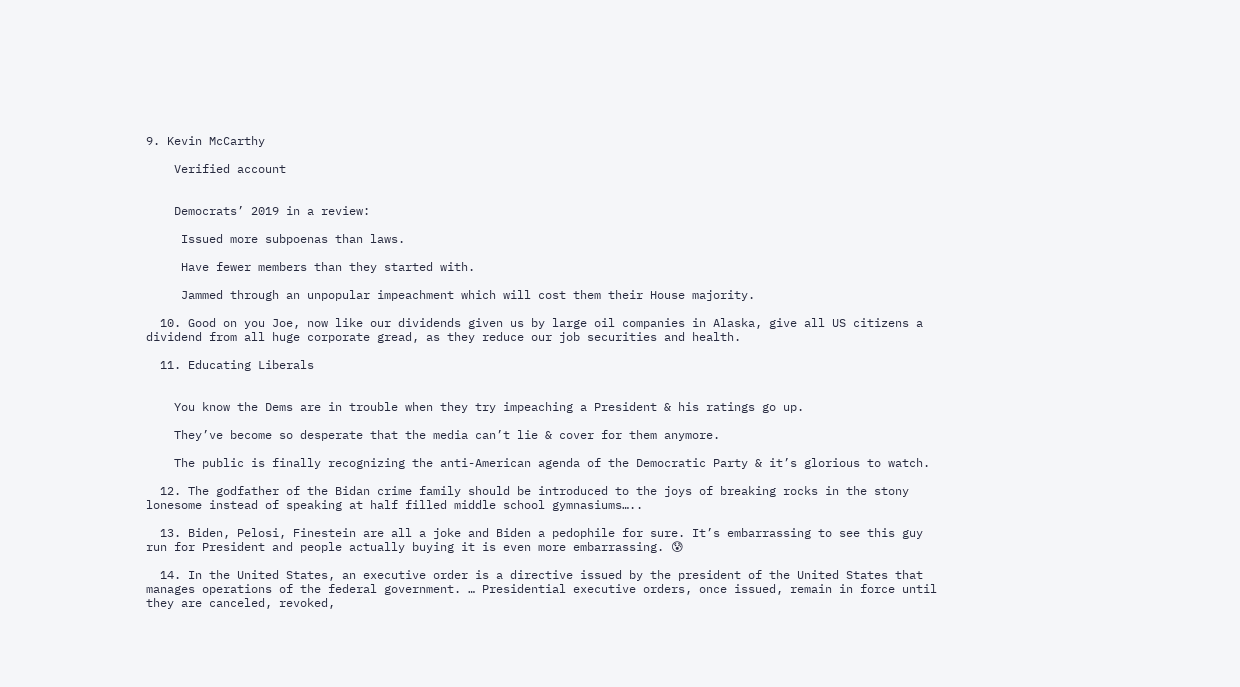9. Kevin McCarthy

    Verified account


    Democrats’ 2019 in a review:

     Issued more subpoenas than laws.

     Have fewer members than they started with.

     Jammed through an unpopular impeachment which will cost them their House majority.

  10. Good on you Joe, now like our dividends given us by large oil companies in Alaska, give all US citizens a dividend from all huge corporate gread, as they reduce our job securities and health.

  11. Educating Liberals


    You know the Dems are in trouble when they try impeaching a President & his ratings go up.

    They’ve become so desperate that the media can’t lie & cover for them anymore.

    The public is finally recognizing the anti-American agenda of the Democratic Party & it’s glorious to watch.

  12. The godfather of the Bidan crime family should be introduced to the joys of breaking rocks in the stony lonesome instead of speaking at half filled middle school gymnasiums…..

  13. Biden, Pelosi, Finestein are all a joke and Biden a pedophile for sure. It’s embarrassing to see this guy run for President and people actually buying it is even more embarrassing. 😰

  14. In the United States, an executive order is a directive issued by the president of the United States that manages operations of the federal government. … Presidential executive orders, once issued, remain in force until they are canceled, revoked,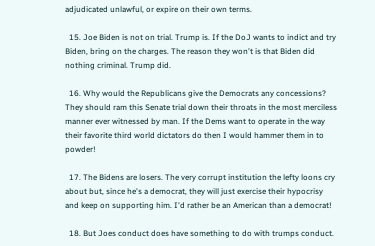adjudicated unlawful, or expire on their own terms.

  15. Joe Biden is not on trial. Trump is. If the DoJ wants to indict and try Biden, bring on the charges. The reason they won't is that Biden did nothing criminal. Trump did.

  16. Why would the Republicans give the Democrats any concessions? They should ram this Senate trial down their throats in the most merciless manner ever witnessed by man. If the Dems want to operate in the way their favorite third world dictators do then I would hammer them in to powder!

  17. The Bidens are losers. The very corrupt institution the lefty loons cry about but, since he's a democrat, they will just exercise their hypocrisy and keep on supporting him. I'd rather be an American than a democrat!

  18. But Joes conduct does have something to do with trumps conduct.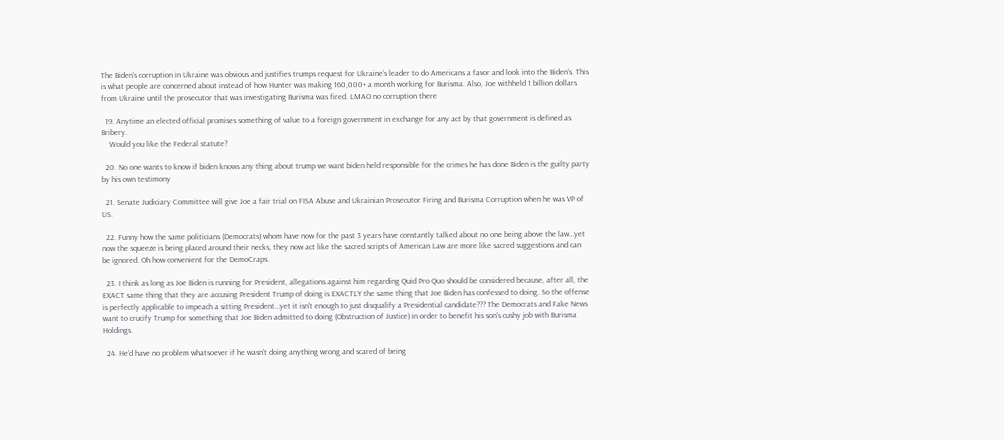The Biden’s corruption in Ukraine was obvious and justifies trumps request for Ukraine’s leader to do Americans a favor and look into the Biden’s. This is what people are concerned about instead of how Hunter was making 160,000+ a month working for Burisma. Also, Joe withheld 1 billion dollars from Ukraine until the prosecutor that was investigating Burisma was fired. LMAO no corruption there

  19. Anytime an elected official promises something of value to a foreign government in exchange for any act by that government is defined as Bribery.
    Would you like the Federal statute?

  20. No one wants to know if biden knows any thing about trump we want biden held responsible for the crimes he has done Biden is the guilty party by his own testimony

  21. Senate Judiciary Committee will give Joe a fair trial on FISA Abuse and Ukrainian Prosecutor Firing and Burisma Corruption when he was VP of US.

  22. Funny how the same politicians (Democrats) whom have now for the past 3 years have constantly talked about no one being above the law…yet now the squeeze is being placed around their necks, they now act like the sacred scripts of American Law are more like sacred suggestions and can be ignored. Oh how convenient for the DemoCraps.

  23. I think as long as Joe Biden is running for President, allegations against him regarding Quid Pro Quo should be considered because, after all, the EXACT same thing that they are accusing President Trump of doing is EXACTLY the same thing that Joe Biden has confessed to doing. So the offense is perfectly applicable to impeach a sitting President…yet it isn't enough to just disqualify a Presidential candidate??? The Democrats and Fake News want to crucify Trump for something that Joe Biden admitted to doing (Obstruction of Justice) in order to benefit his son's cushy job with Burisma Holdings.

  24. He’d have no problem whatsoever if he wasn’t doing anything wrong and scared of being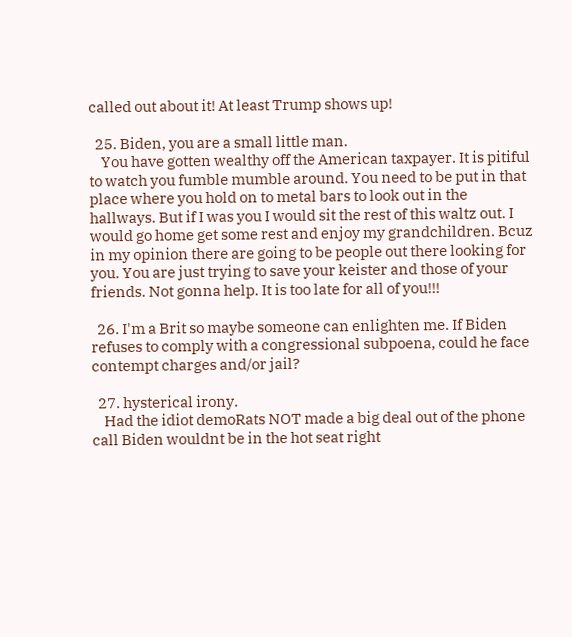called out about it! At least Trump shows up!

  25. Biden, you are a small little man.
    You have gotten wealthy off the American taxpayer. It is pitiful to watch you fumble mumble around. You need to be put in that place where you hold on to metal bars to look out in the hallways. But if I was you I would sit the rest of this waltz out. I would go home get some rest and enjoy my grandchildren. Bcuz in my opinion there are going to be people out there looking for you. You are just trying to save your keister and those of your friends. Not gonna help. It is too late for all of you!!!

  26. I'm a Brit so maybe someone can enlighten me. If Biden refuses to comply with a congressional subpoena, could he face contempt charges and/or jail?

  27. hysterical irony.
    Had the idiot demoRats NOT made a big deal out of the phone call Biden wouldnt be in the hot seat right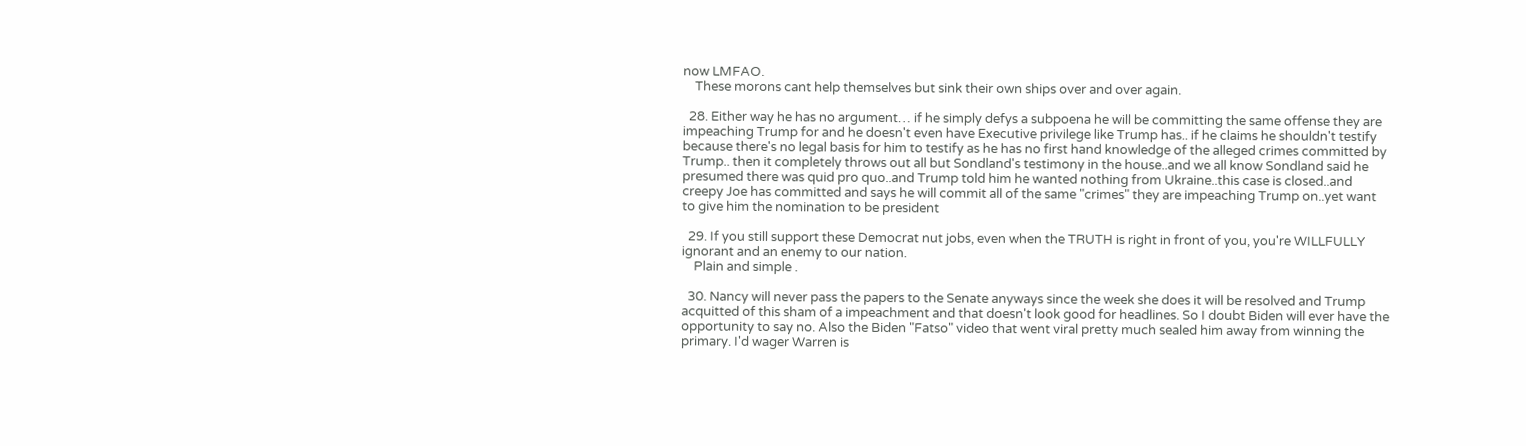now LMFAO.
    These morons cant help themselves but sink their own ships over and over again.

  28. Either way he has no argument… if he simply defys a subpoena he will be committing the same offense they are impeaching Trump for and he doesn't even have Executive privilege like Trump has.. if he claims he shouldn't testify because there's no legal basis for him to testify as he has no first hand knowledge of the alleged crimes committed by Trump.. then it completely throws out all but Sondland's testimony in the house..and we all know Sondland said he presumed there was quid pro quo..and Trump told him he wanted nothing from Ukraine..this case is closed..and creepy Joe has committed and says he will commit all of the same "crimes" they are impeaching Trump on..yet want to give him the nomination to be president

  29. If you still support these Democrat nut jobs, even when the TRUTH is right in front of you, you're WILLFULLY ignorant and an enemy to our nation.
    Plain and simple .

  30. Nancy will never pass the papers to the Senate anyways since the week she does it will be resolved and Trump acquitted of this sham of a impeachment and that doesn't look good for headlines. So I doubt Biden will ever have the opportunity to say no. Also the Biden "Fatso" video that went viral pretty much sealed him away from winning the primary. I'd wager Warren is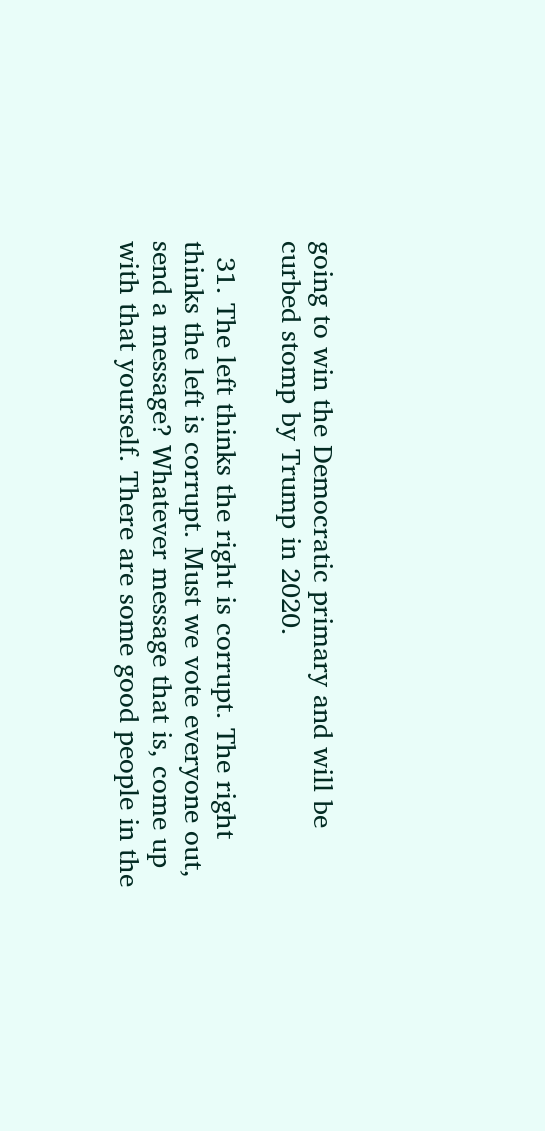going to win the Democratic primary and will be curbed stomp by Trump in 2020.

  31. The left thinks the right is corrupt. The right thinks the left is corrupt. Must we vote everyone out, send a message? Whatever message that is, come up with that yourself. There are some good people in the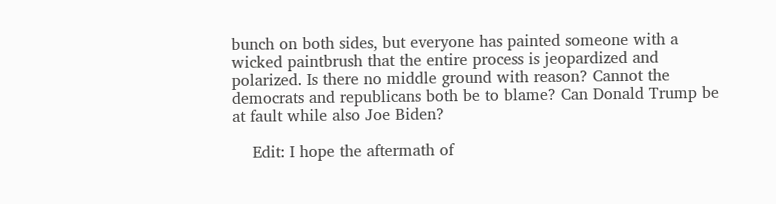bunch on both sides, but everyone has painted someone with a wicked paintbrush that the entire process is jeopardized and polarized. Is there no middle ground with reason? Cannot the democrats and republicans both be to blame? Can Donald Trump be at fault while also Joe Biden?

    Edit: I hope the aftermath of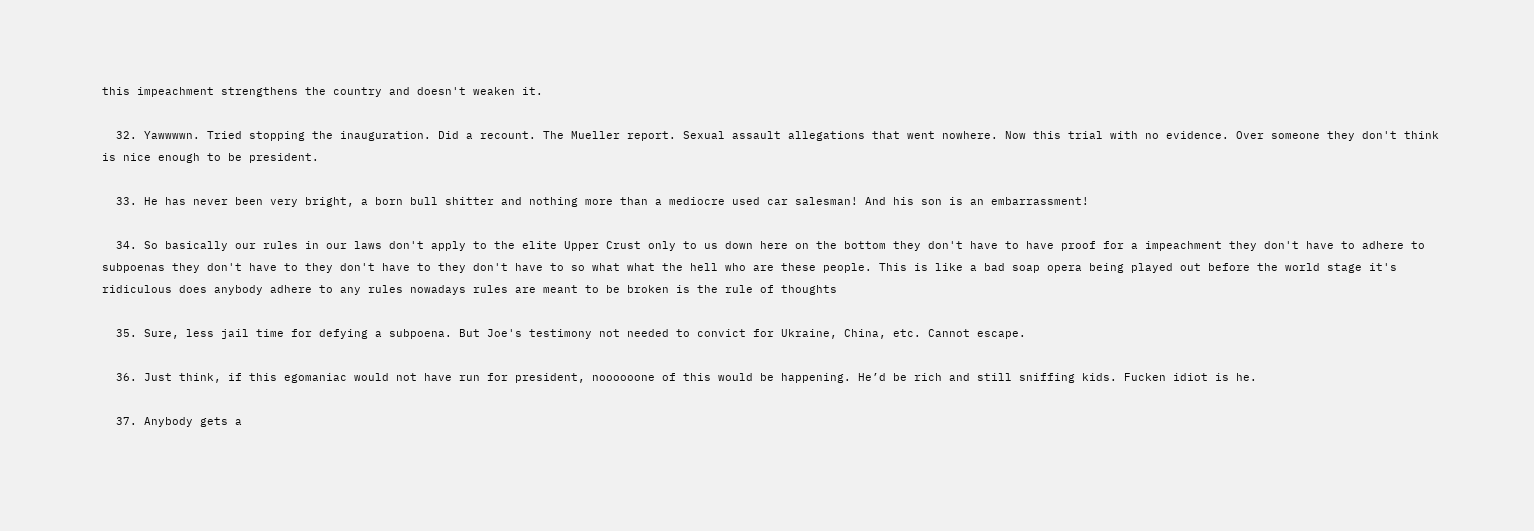this impeachment strengthens the country and doesn't weaken it.

  32. Yawwwwn. Tried stopping the inauguration. Did a recount. The Mueller report. Sexual assault allegations that went nowhere. Now this trial with no evidence. Over someone they don't think is nice enough to be president.

  33. He has never been very bright, a born bull shitter and nothing more than a mediocre used car salesman! And his son is an embarrassment!

  34. So basically our rules in our laws don't apply to the elite Upper Crust only to us down here on the bottom they don't have to have proof for a impeachment they don't have to adhere to subpoenas they don't have to they don't have to they don't have to so what what the hell who are these people. This is like a bad soap opera being played out before the world stage it's ridiculous does anybody adhere to any rules nowadays rules are meant to be broken is the rule of thoughts

  35. Sure, less jail time for defying a subpoena. But Joe's testimony not needed to convict for Ukraine, China, etc. Cannot escape.

  36. Just think, if this egomaniac would not have run for president, noooooone of this would be happening. He’d be rich and still sniffing kids. Fucken idiot is he.

  37. Anybody gets a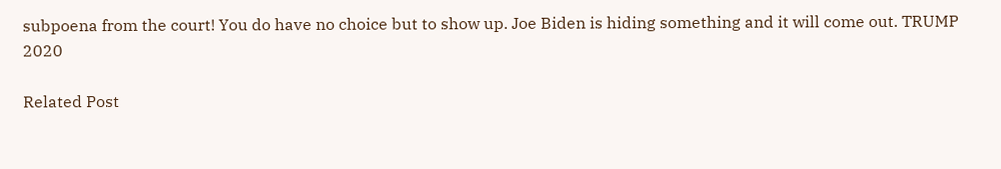subpoena from the court! You do have no choice but to show up. Joe Biden is hiding something and it will come out. TRUMP 2020

Related Post